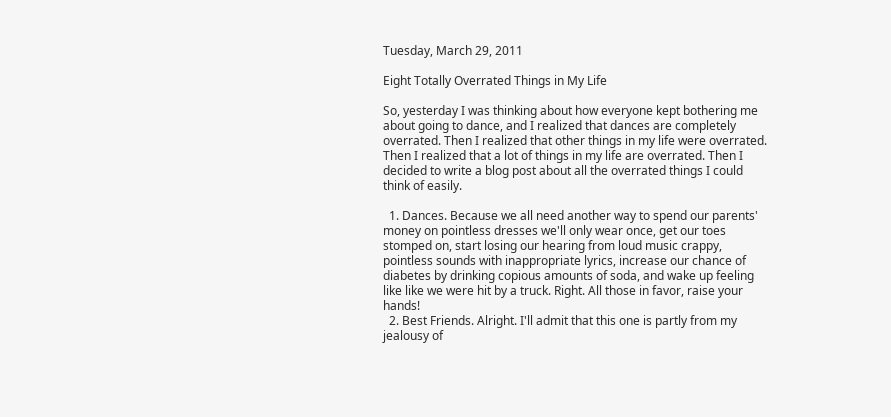Tuesday, March 29, 2011

Eight Totally Overrated Things in My Life

So, yesterday I was thinking about how everyone kept bothering me about going to dance, and I realized that dances are completely overrated. Then I realized that other things in my life were overrated. Then I realized that a lot of things in my life are overrated. Then I decided to write a blog post about all the overrated things I could think of easily.

  1. Dances. Because we all need another way to spend our parents' money on pointless dresses we'll only wear once, get our toes stomped on, start losing our hearing from loud music crappy, pointless sounds with inappropriate lyrics, increase our chance of diabetes by drinking copious amounts of soda, and wake up feeling like like we were hit by a truck. Right. All those in favor, raise your hands!
  2. Best Friends. Alright. I'll admit that this one is partly from my jealousy of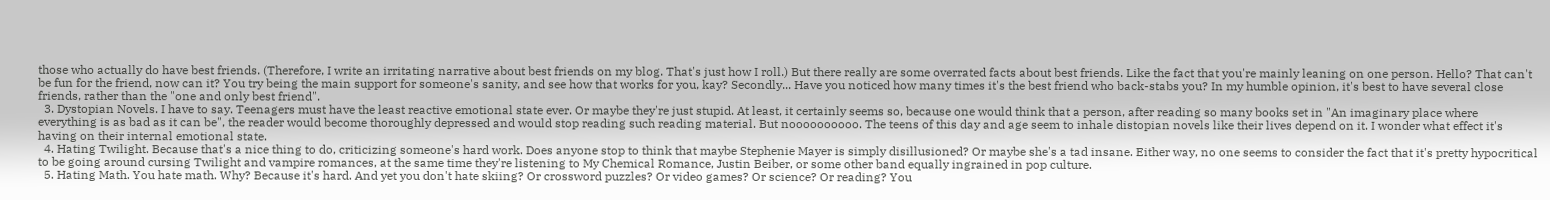those who actually do have best friends. (Therefore, I write an irritating narrative about best friends on my blog. That's just how I roll.) But there really are some overrated facts about best friends. Like the fact that you're mainly leaning on one person. Hello? That can't be fun for the friend, now can it? You try being the main support for someone's sanity, and see how that works for you, kay? Secondly... Have you noticed how many times it's the best friend who back-stabs you? In my humble opinion, it's best to have several close friends, rather than the "one and only best friend".
  3. Dystopian Novels. I have to say. Teenagers must have the least reactive emotional state ever. Or maybe they're just stupid. At least, it certainly seems so, because one would think that a person, after reading so many books set in "An imaginary place where everything is as bad as it can be", the reader would become thoroughly depressed and would stop reading such reading material. But noooooooooo. The teens of this day and age seem to inhale distopian novels like their lives depend on it. I wonder what effect it's having on their internal emotional state.
  4. Hating Twilight. Because that's a nice thing to do, criticizing someone's hard work. Does anyone stop to think that maybe Stephenie Mayer is simply disillusioned? Or maybe she's a tad insane. Either way, no one seems to consider the fact that it's pretty hypocritical to be going around cursing Twilight and vampire romances, at the same time they're listening to My Chemical Romance, Justin Beiber, or some other band equally ingrained in pop culture.
  5. Hating Math. You hate math. Why? Because it's hard. And yet you don't hate skiing? Or crossword puzzles? Or video games? Or science? Or reading? You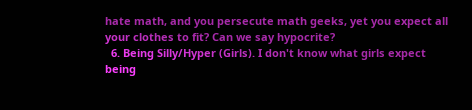hate math, and you persecute math geeks, yet you expect all your clothes to fit? Can we say hypocrite?
  6. Being Silly/Hyper (Girls). I don't know what girls expect being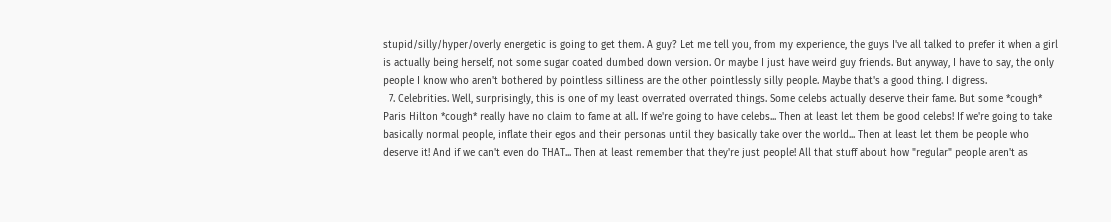stupid/silly/hyper/overly energetic is going to get them. A guy? Let me tell you, from my experience, the guys I've all talked to prefer it when a girl is actually being herself, not some sugar coated dumbed down version. Or maybe I just have weird guy friends. But anyway, I have to say, the only people I know who aren't bothered by pointless silliness are the other pointlessly silly people. Maybe that's a good thing. I digress.
  7. Celebrities. Well, surprisingly, this is one of my least overrated overrated things. Some celebs actually deserve their fame. But some *cough* Paris Hilton *cough* really have no claim to fame at all. If we're going to have celebs... Then at least let them be good celebs! If we're going to take basically normal people, inflate their egos and their personas until they basically take over the world... Then at least let them be people who deserve it! And if we can't even do THAT... Then at least remember that they're just people! All that stuff about how "regular" people aren't as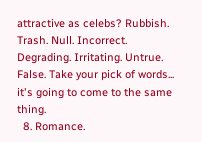attractive as celebs? Rubbish. Trash. Null. Incorrect. Degrading. Irritating. Untrue. False. Take your pick of words... it's going to come to the same thing.
  8. Romance.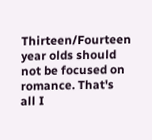Thirteen/Fourteen year olds should not be focused on romance. That's all I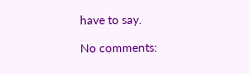have to say.

No comments: